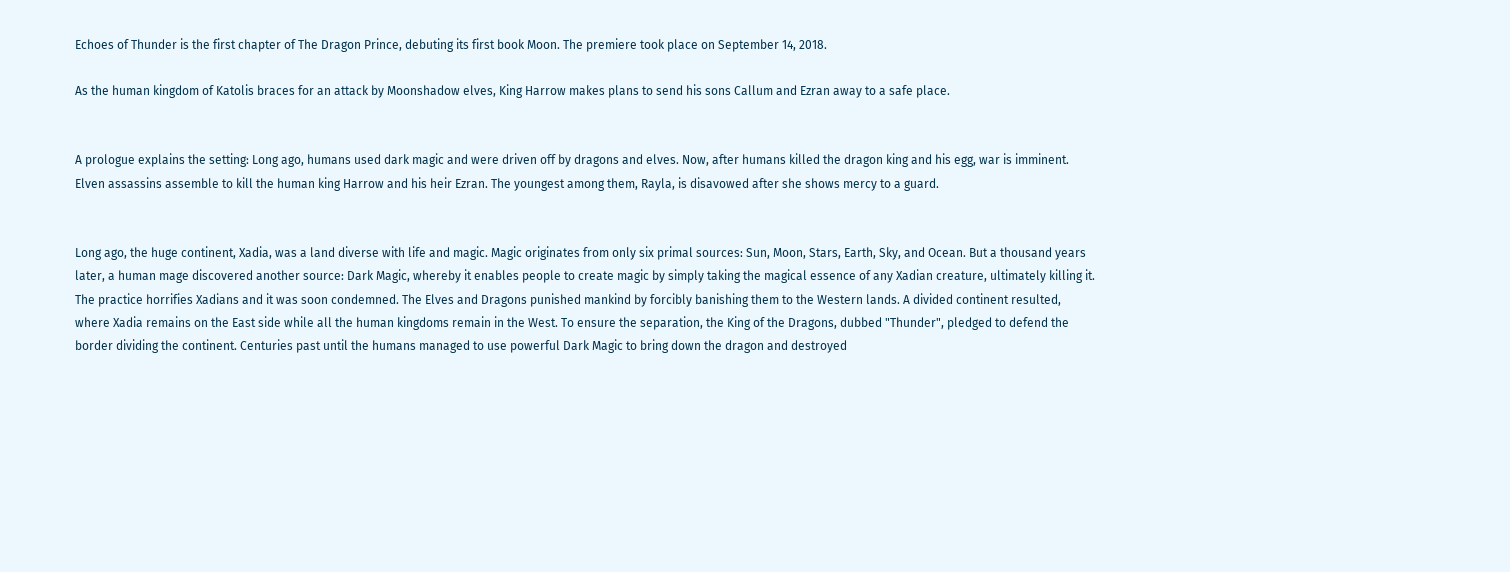Echoes of Thunder is the first chapter of The Dragon Prince, debuting its first book Moon. The premiere took place on September 14, 2018.

As the human kingdom of Katolis braces for an attack by Moonshadow elves, King Harrow makes plans to send his sons Callum and Ezran away to a safe place.


A prologue explains the setting: Long ago, humans used dark magic and were driven off by dragons and elves. Now, after humans killed the dragon king and his egg, war is imminent. Elven assassins assemble to kill the human king Harrow and his heir Ezran. The youngest among them, Rayla, is disavowed after she shows mercy to a guard.


Long ago, the huge continent, Xadia, was a land diverse with life and magic. Magic originates from only six primal sources: Sun, Moon, Stars, Earth, Sky, and Ocean. But a thousand years later, a human mage discovered another source: Dark Magic, whereby it enables people to create magic by simply taking the magical essence of any Xadian creature, ultimately killing it. The practice horrifies Xadians and it was soon condemned. The Elves and Dragons punished mankind by forcibly banishing them to the Western lands. A divided continent resulted, where Xadia remains on the East side while all the human kingdoms remain in the West. To ensure the separation, the King of the Dragons, dubbed "Thunder", pledged to defend the border dividing the continent. Centuries past until the humans managed to use powerful Dark Magic to bring down the dragon and destroyed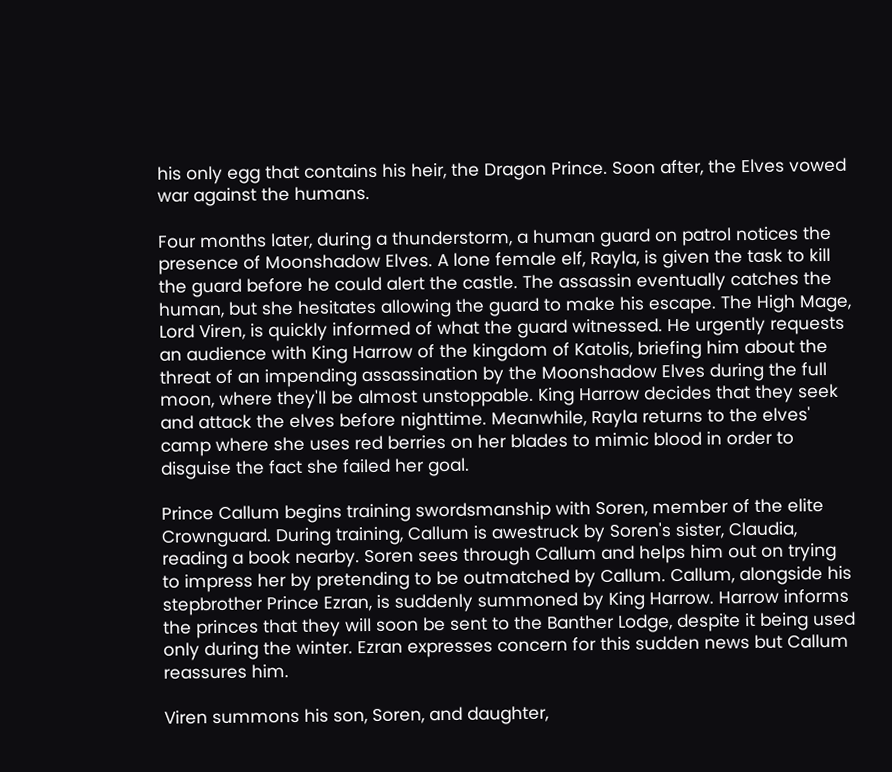his only egg that contains his heir, the Dragon Prince. Soon after, the Elves vowed war against the humans.

Four months later, during a thunderstorm, a human guard on patrol notices the presence of Moonshadow Elves. A lone female elf, Rayla, is given the task to kill the guard before he could alert the castle. The assassin eventually catches the human, but she hesitates allowing the guard to make his escape. The High Mage, Lord Viren, is quickly informed of what the guard witnessed. He urgently requests an audience with King Harrow of the kingdom of Katolis, briefing him about the threat of an impending assassination by the Moonshadow Elves during the full moon, where they'll be almost unstoppable. King Harrow decides that they seek and attack the elves before nighttime. Meanwhile, Rayla returns to the elves' camp where she uses red berries on her blades to mimic blood in order to disguise the fact she failed her goal.

Prince Callum begins training swordsmanship with Soren, member of the elite Crownguard. During training, Callum is awestruck by Soren's sister, Claudia, reading a book nearby. Soren sees through Callum and helps him out on trying to impress her by pretending to be outmatched by Callum. Callum, alongside his stepbrother Prince Ezran, is suddenly summoned by King Harrow. Harrow informs the princes that they will soon be sent to the Banther Lodge, despite it being used only during the winter. Ezran expresses concern for this sudden news but Callum reassures him.

Viren summons his son, Soren, and daughter,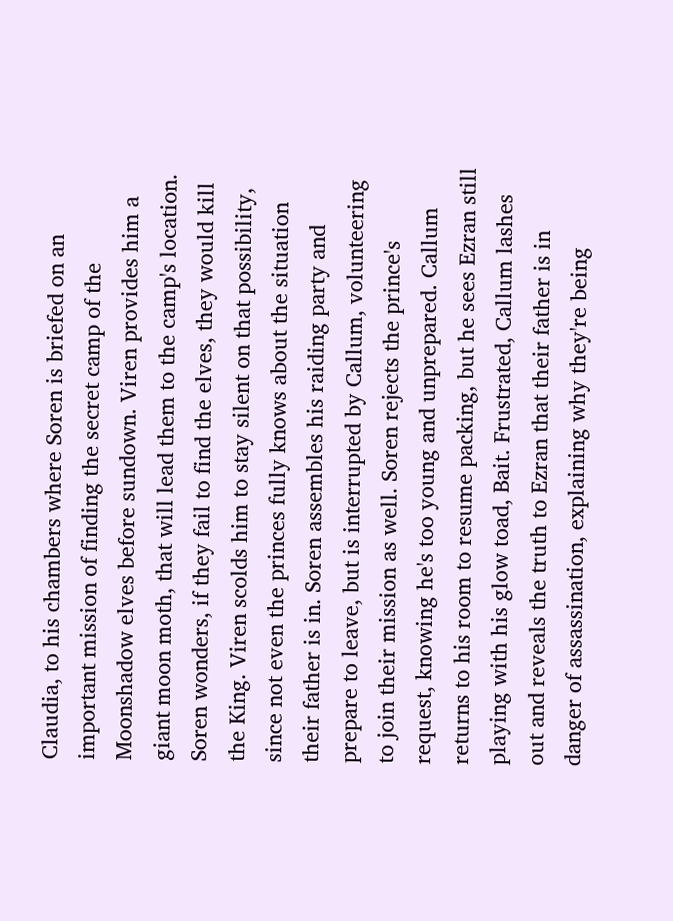Claudia, to his chambers where Soren is briefed on an important mission of finding the secret camp of the Moonshadow elves before sundown. Viren provides him a giant moon moth, that will lead them to the camp's location. Soren wonders, if they fail to find the elves, they would kill the King. Viren scolds him to stay silent on that possibility, since not even the princes fully knows about the situation their father is in. Soren assembles his raiding party and prepare to leave, but is interrupted by Callum, volunteering to join their mission as well. Soren rejects the prince's request, knowing he's too young and unprepared. Callum returns to his room to resume packing, but he sees Ezran still playing with his glow toad, Bait. Frustrated, Callum lashes out and reveals the truth to Ezran that their father is in danger of assassination, explaining why they're being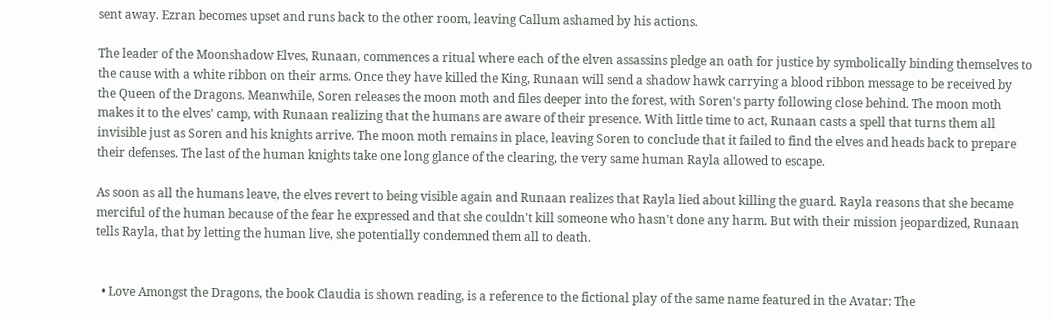sent away. Ezran becomes upset and runs back to the other room, leaving Callum ashamed by his actions.

The leader of the Moonshadow Elves, Runaan, commences a ritual where each of the elven assassins pledge an oath for justice by symbolically binding themselves to the cause with a white ribbon on their arms. Once they have killed the King, Runaan will send a shadow hawk carrying a blood ribbon message to be received by the Queen of the Dragons. Meanwhile, Soren releases the moon moth and files deeper into the forest, with Soren's party following close behind. The moon moth makes it to the elves' camp, with Runaan realizing that the humans are aware of their presence. With little time to act, Runaan casts a spell that turns them all invisible just as Soren and his knights arrive. The moon moth remains in place, leaving Soren to conclude that it failed to find the elves and heads back to prepare their defenses. The last of the human knights take one long glance of the clearing, the very same human Rayla allowed to escape.

As soon as all the humans leave, the elves revert to being visible again and Runaan realizes that Rayla lied about killing the guard. Rayla reasons that she became merciful of the human because of the fear he expressed and that she couldn't kill someone who hasn't done any harm. But with their mission jeopardized, Runaan tells Rayla, that by letting the human live, she potentially condemned them all to death.


  • Love Amongst the Dragons, the book Claudia is shown reading, is a reference to the fictional play of the same name featured in the Avatar: The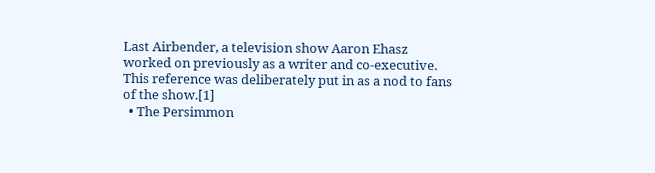Last Airbender, a television show Aaron Ehasz worked on previously as a writer and co-executive. This reference was deliberately put in as a nod to fans of the show.[1]
  • The Persimmon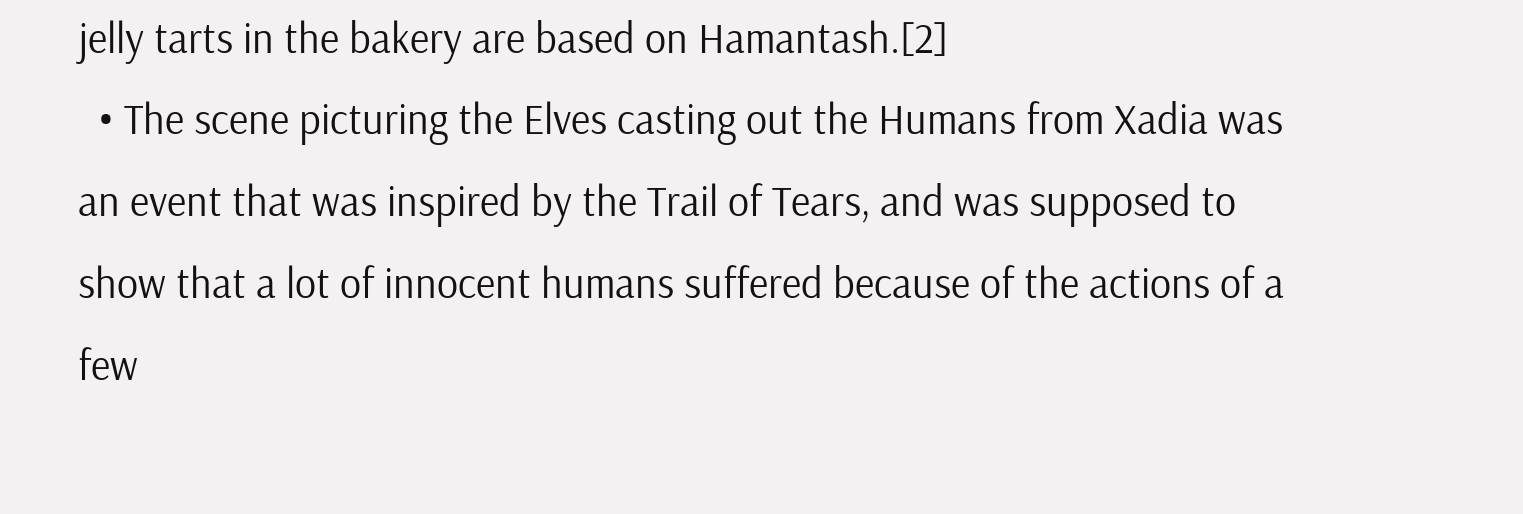jelly tarts in the bakery are based on Hamantash.[2]
  • The scene picturing the Elves casting out the Humans from Xadia was an event that was inspired by the Trail of Tears, and was supposed to show that a lot of innocent humans suffered because of the actions of a few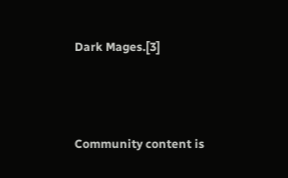Dark Mages.[3]



Community content is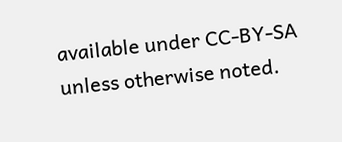available under CC-BY-SA unless otherwise noted.